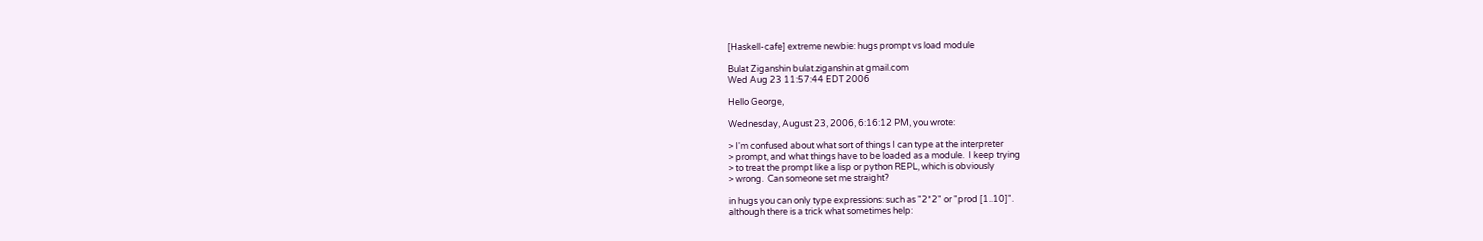[Haskell-cafe] extreme newbie: hugs prompt vs load module

Bulat Ziganshin bulat.ziganshin at gmail.com
Wed Aug 23 11:57:44 EDT 2006

Hello George,

Wednesday, August 23, 2006, 6:16:12 PM, you wrote:

> I'm confused about what sort of things I can type at the interpreter
> prompt, and what things have to be loaded as a module.  I keep trying
> to treat the prompt like a lisp or python REPL, which is obviously
> wrong.  Can someone set me straight?

in hugs you can only type expressions: such as "2*2" or "prod [1..10]".
although there is a trick what sometimes help: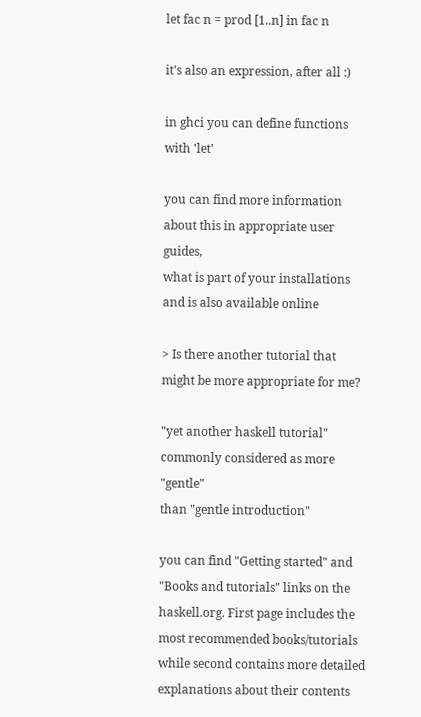let fac n = prod [1..n] in fac n

it's also an expression, after all :)

in ghci you can define functions with 'let'

you can find more information about this in appropriate user guides,
what is part of your installations and is also available online

> Is there another tutorial that might be more appropriate for me?

"yet another haskell tutorial" commonly considered as more "gentle"
than "gentle introduction"

you can find "Getting started" and "Books and tutorials" links on the
haskell.org. First page includes the most recommended books/tutorials
while second contains more detailed explanations about their contents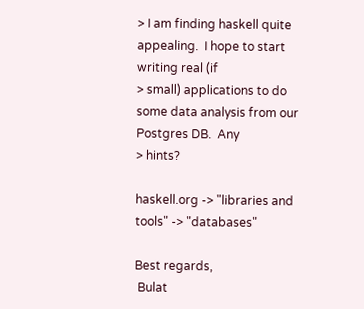> I am finding haskell quite appealing.  I hope to start writing real (if
> small) applications to do some data analysis from our Postgres DB.  Any
> hints?

haskell.org -> "libraries and tools" -> "databases"

Best regards,
 Bulat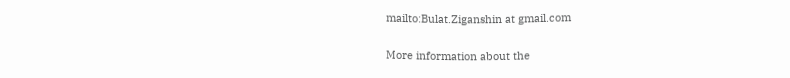mailto:Bulat.Ziganshin at gmail.com

More information about the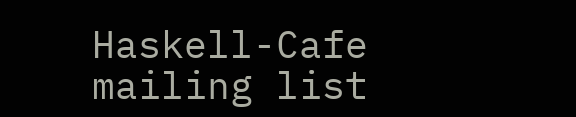Haskell-Cafe mailing list